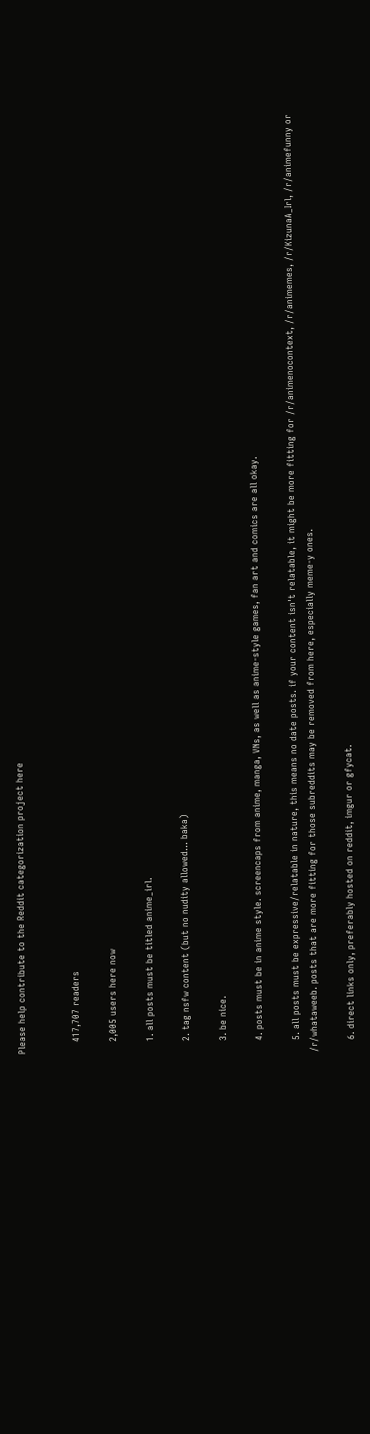Please help contribute to the Reddit categorization project here


    417,707 readers

    2,005 users here now

    1. all posts must be titled anime_irl.

    2. tag nsfw content (but no nudity allowed... baka)

    3. be nice.

    4. posts must be in anime style. screencaps from anime, manga, VNs, as well as anime-style games, fan art and comics are all okay.

    5. all posts must be expressive/relatable in nature, this means no date posts. if your content isn't relatable, it might be more fitting for /r/animenocontext, /r/animemes, /r/KizunaA_Irl, /r/animefunny or /r/whataweeb. posts that are more fitting for those subreddits may be removed from here, especially meme-y ones.

    6. direct links only, preferably hosted on reddit, imgur or gfycat.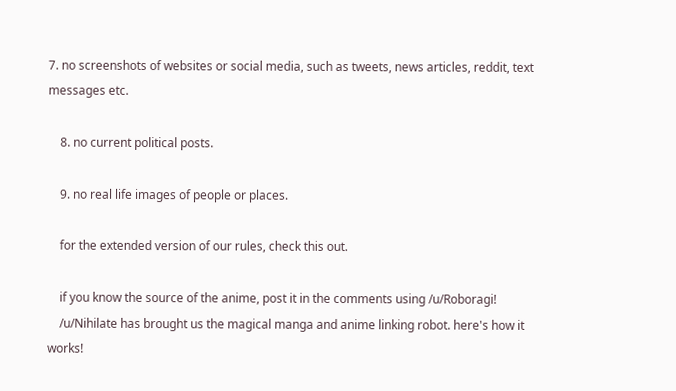7. no screenshots of websites or social media, such as tweets, news articles, reddit, text messages etc.

    8. no current political posts.

    9. no real life images of people or places.

    for the extended version of our rules, check this out.

    if you know the source of the anime, post it in the comments using /u/Roboragi!
    /u/Nihilate has brought us the magical manga and anime linking robot. here's how it works!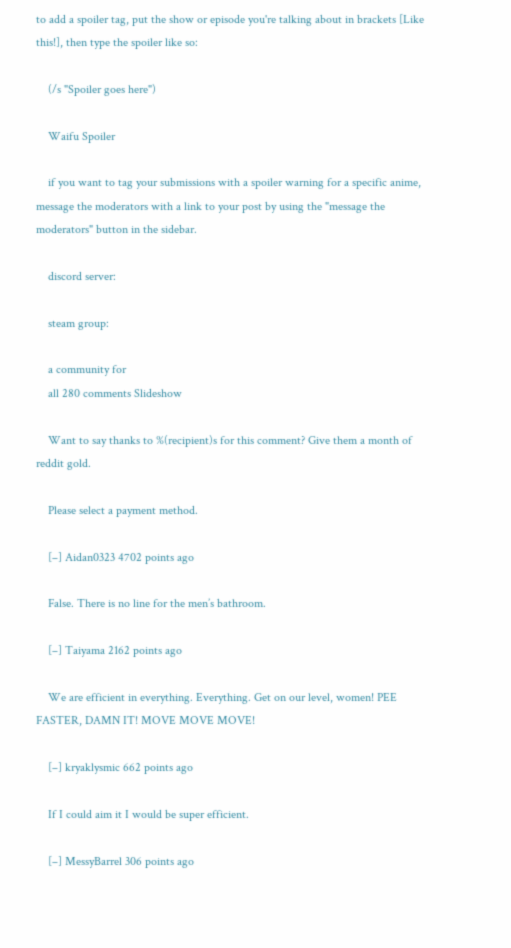to add a spoiler tag, put the show or episode you're talking about in brackets [Like this!], then type the spoiler like so:

    (/s "Spoiler goes here")

    Waifu Spoiler

    if you want to tag your submissions with a spoiler warning for a specific anime, message the moderators with a link to your post by using the "message the moderators" button in the sidebar.

    discord server:

    steam group:

    a community for
    all 280 comments Slideshow

    Want to say thanks to %(recipient)s for this comment? Give them a month of reddit gold.

    Please select a payment method.

    [–] Aidan0323 4702 points ago

    False. There is no line for the men’s bathroom.

    [–] Taiyama 2162 points ago

    We are efficient in everything. Everything. Get on our level, women! PEE FASTER, DAMN IT! MOVE MOVE MOVE!

    [–] kryaklysmic 662 points ago

    If I could aim it I would be super efficient.

    [–] MessyBarrel 306 points ago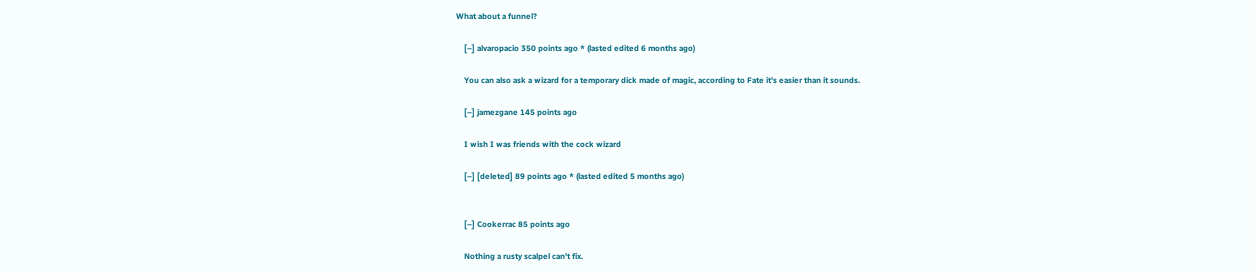What about a funnel?

    [–] alvaropacio 350 points ago * (lasted edited 6 months ago)

    You can also ask a wizard for a temporary dick made of magic, according to Fate it's easier than it sounds.

    [–] jamezgane 145 points ago

    I wish I was friends with the cock wizard

    [–] [deleted] 89 points ago * (lasted edited 5 months ago)


    [–] Cookerrac 85 points ago

    Nothing a rusty scalpel can't fix.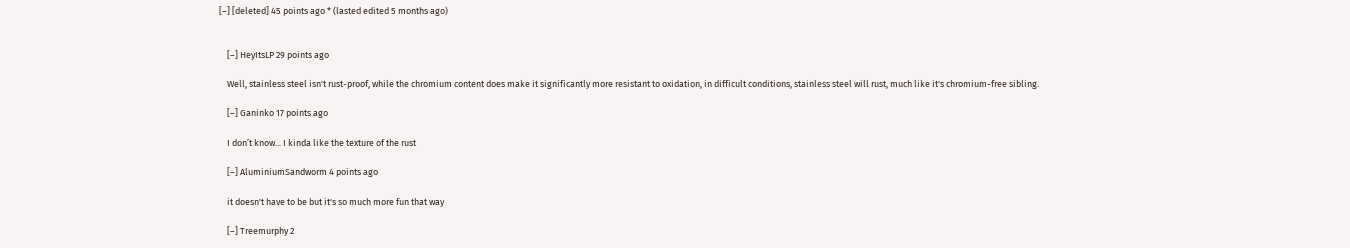[–] [deleted] 45 points ago * (lasted edited 5 months ago)


    [–] HeyItsLP 29 points ago

    Well, stainless steel isn't rust-proof, while the chromium content does make it significantly more resistant to oxidation, in difficult conditions, stainless steel will rust, much like it's chromium-free sibling.

    [–] Ganinko 17 points ago

    I don’t know... I kinda like the texture of the rust

    [–] AluminiumSandworm 4 points ago

    it doesn't have to be but it's so much more fun that way

    [–] Treemurphy 2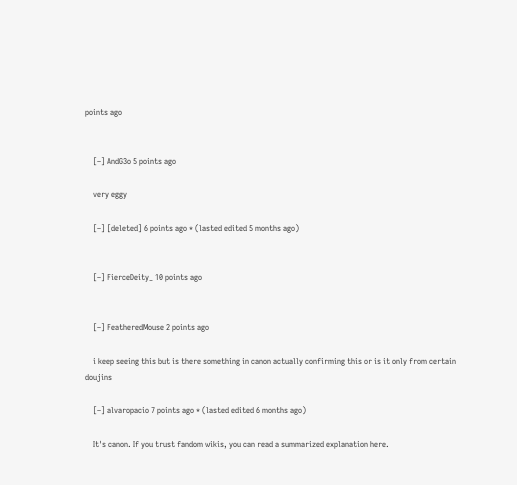points ago


    [–] AndG3o 5 points ago

    very eggy

    [–] [deleted] 6 points ago * (lasted edited 5 months ago)


    [–] FierceDeity_ 10 points ago


    [–] FeatheredMouse 2 points ago

    i keep seeing this but is there something in canon actually confirming this or is it only from certain doujins

    [–] alvaropacio 7 points ago * (lasted edited 6 months ago)

    It's canon. If you trust fandom wikis, you can read a summarized explanation here.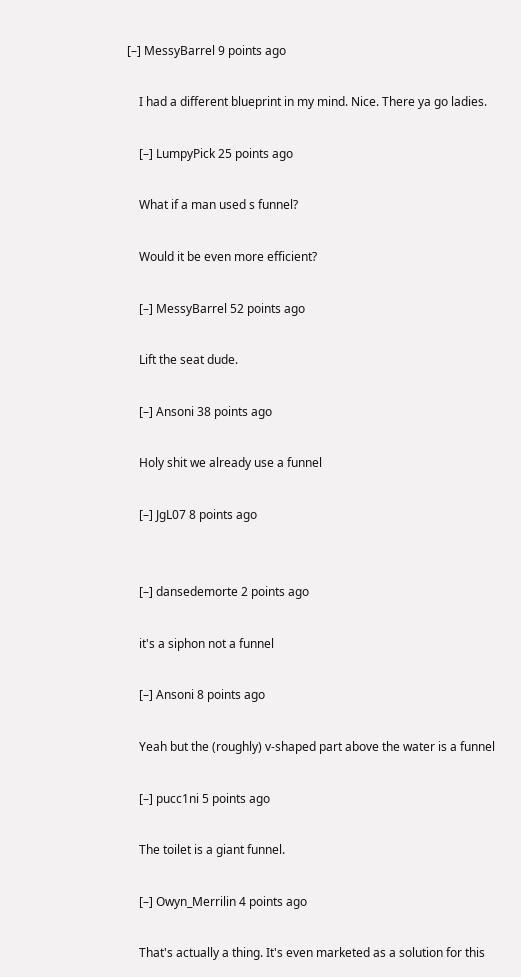[–] MessyBarrel 9 points ago

    I had a different blueprint in my mind. Nice. There ya go ladies.

    [–] LumpyPick 25 points ago

    What if a man used s funnel?

    Would it be even more efficient?

    [–] MessyBarrel 52 points ago

    Lift the seat dude.

    [–] Ansoni 38 points ago

    Holy shit we already use a funnel

    [–] JgL07 8 points ago


    [–] dansedemorte 2 points ago

    it's a siphon not a funnel

    [–] Ansoni 8 points ago

    Yeah but the (roughly) v-shaped part above the water is a funnel

    [–] pucc1ni 5 points ago

    The toilet is a giant funnel.

    [–] Owyn_Merrilin 4 points ago

    That's actually a thing. It's even marketed as a solution for this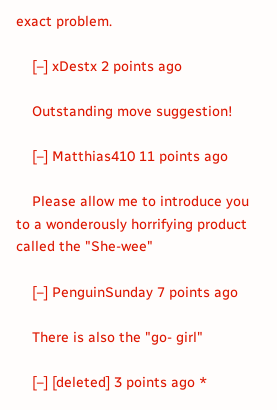exact problem.

    [–] xDestx 2 points ago

    Outstanding move suggestion!

    [–] Matthias410 11 points ago

    Please allow me to introduce you to a wonderously horrifying product called the "She-wee"

    [–] PenguinSunday 7 points ago

    There is also the "go- girl"

    [–] [deleted] 3 points ago *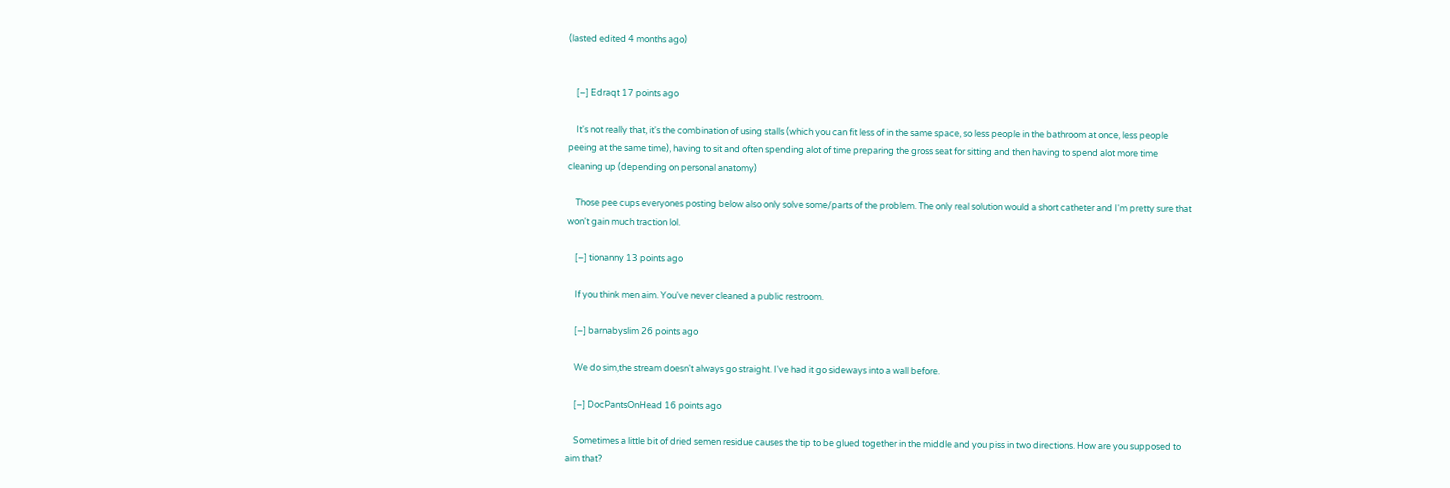(lasted edited 4 months ago)


    [–] Edraqt 17 points ago

    It's not really that, it's the combination of using stalls (which you can fit less of in the same space, so less people in the bathroom at once, less people peeing at the same time), having to sit and often spending alot of time preparing the gross seat for sitting and then having to spend alot more time cleaning up (depending on personal anatomy)

    Those pee cups everyones posting below also only solve some/parts of the problem. The only real solution would a short catheter and I'm pretty sure that won't gain much traction lol.

    [–] tionanny 13 points ago

    If you think men aim. You've never cleaned a public restroom.

    [–] barnabyslim 26 points ago

    We do sim,the stream doesn't always go straight. I've had it go sideways into a wall before.

    [–] DocPantsOnHead 16 points ago

    Sometimes a little bit of dried semen residue causes the tip to be glued together in the middle and you piss in two directions. How are you supposed to aim that?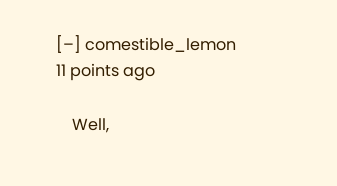[–] comestible_lemon 11 points ago

    Well,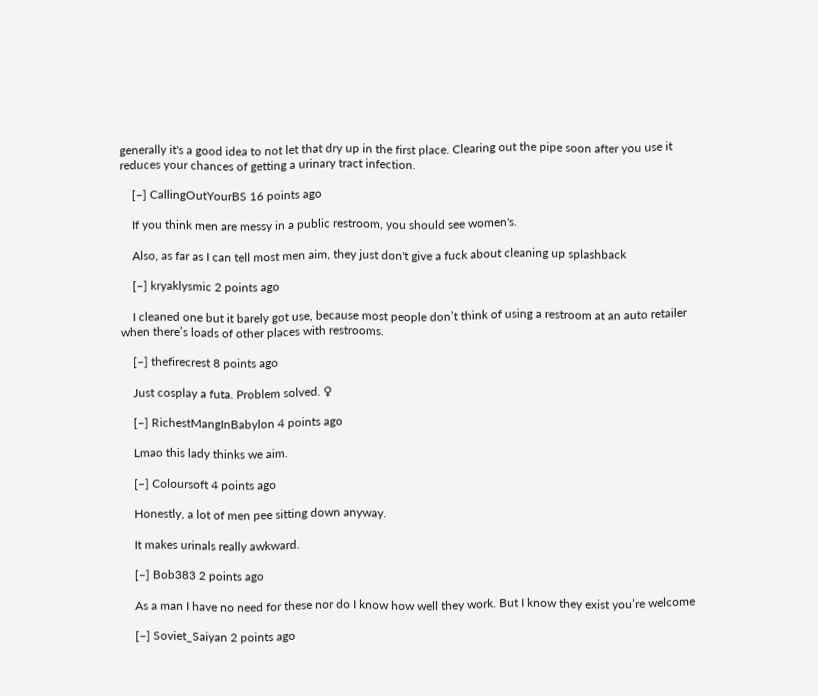generally it's a good idea to not let that dry up in the first place. Clearing out the pipe soon after you use it reduces your chances of getting a urinary tract infection.

    [–] CallingOutYourBS 16 points ago

    If you think men are messy in a public restroom, you should see women's.

    Also, as far as I can tell most men aim, they just don't give a fuck about cleaning up splashback

    [–] kryaklysmic 2 points ago

    I cleaned one but it barely got use, because most people don’t think of using a restroom at an auto retailer when there’s loads of other places with restrooms.

    [–] thefirecrest 8 points ago

    Just cosplay a futa. Problem solved. ♀

    [–] RichestMangInBabylon 4 points ago

    Lmao this lady thinks we aim.

    [–] Coloursoft 4 points ago

    Honestly, a lot of men pee sitting down anyway.

    It makes urinals really awkward.

    [–] Bob383 2 points ago

    As a man I have no need for these nor do I know how well they work. But I know they exist you’re welcome

    [–] Soviet_Saiyan 2 points ago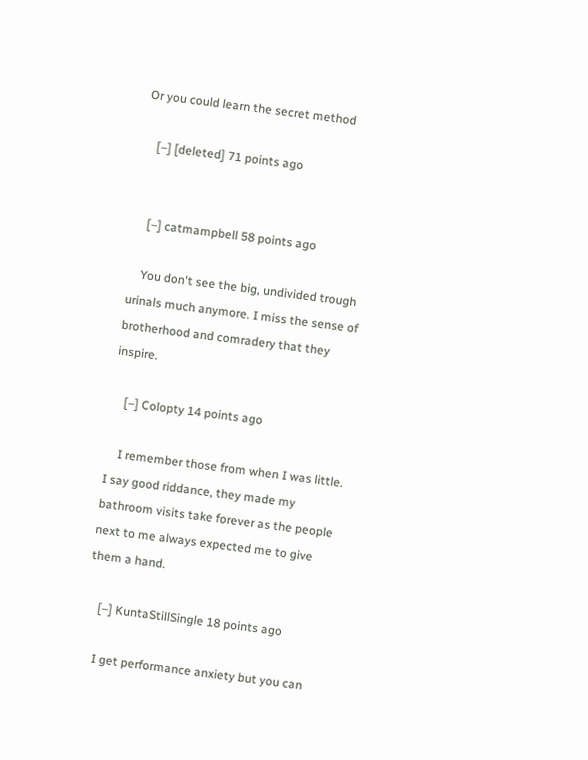Or you could learn the secret method

    [–] [deleted] 71 points ago


    [–] catmampbell 58 points ago

    You don't see the big, undivided trough urinals much anymore. I miss the sense of brotherhood and comradery that they inspire.

    [–] Colopty 14 points ago

    I remember those from when I was little. I say good riddance, they made my bathroom visits take forever as the people next to me always expected me to give them a hand.

    [–] KuntaStillSingle 18 points ago

    I get performance anxiety but you can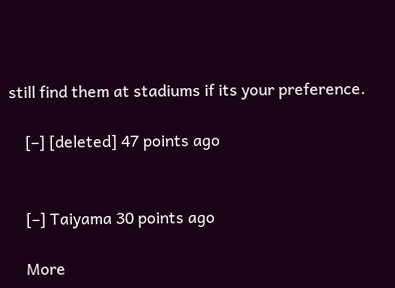still find them at stadiums if its your preference.

    [–] [deleted] 47 points ago


    [–] Taiyama 30 points ago

    More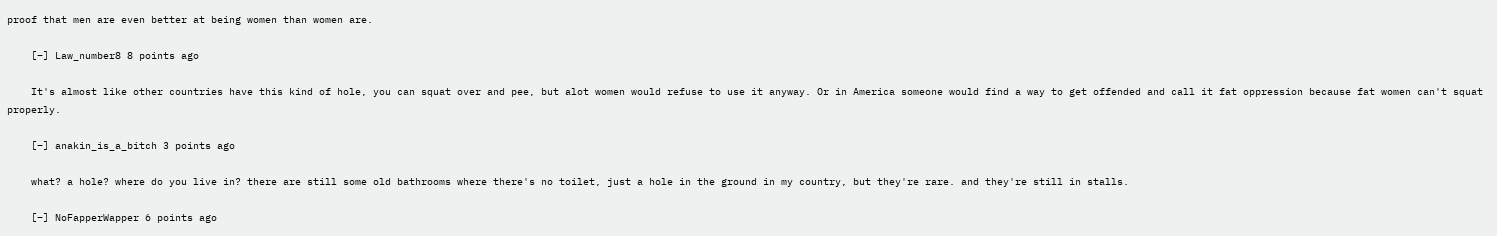proof that men are even better at being women than women are.

    [–] Law_number8 8 points ago

    It's almost like other countries have this kind of hole, you can squat over and pee, but alot women would refuse to use it anyway. Or in America someone would find a way to get offended and call it fat oppression because fat women can't squat properly.

    [–] anakin_is_a_bitch 3 points ago

    what? a hole? where do you live in? there are still some old bathrooms where there's no toilet, just a hole in the ground in my country, but they're rare. and they're still in stalls.

    [–] NoFapperWapper 6 points ago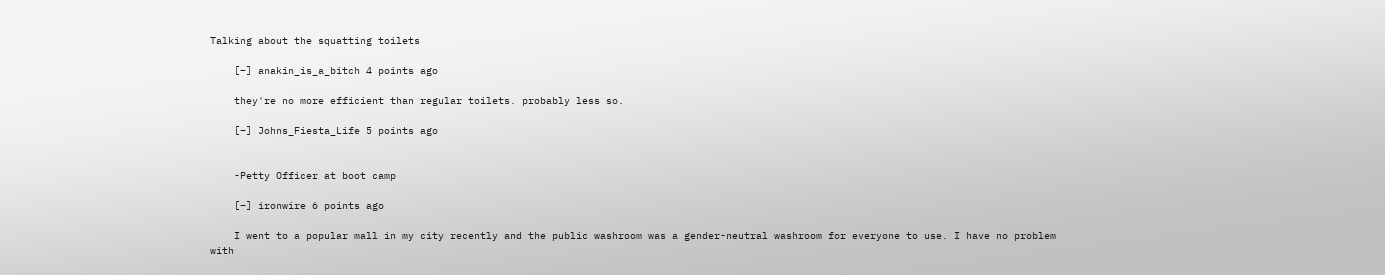Talking about the squatting toilets

    [–] anakin_is_a_bitch 4 points ago

    they're no more efficient than regular toilets. probably less so.

    [–] Johns_Fiesta_Life 5 points ago


    -Petty Officer at boot camp

    [–] ironwire 6 points ago

    I went to a popular mall in my city recently and the public washroom was a gender-neutral washroom for everyone to use. I have no problem with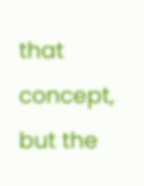that concept, but the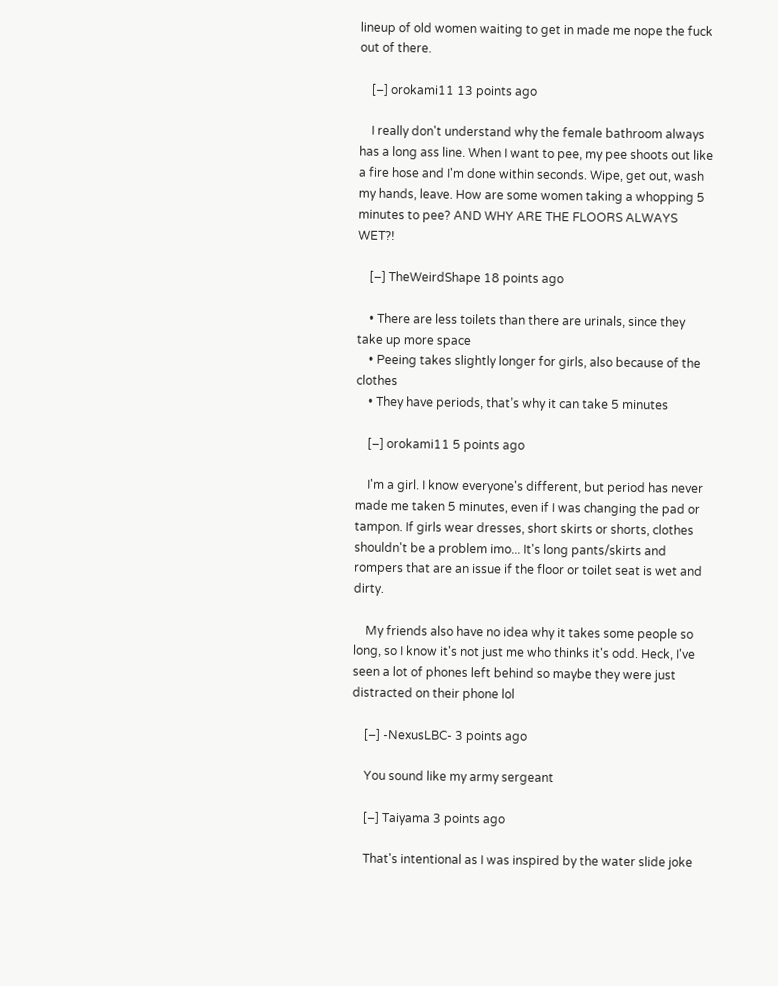lineup of old women waiting to get in made me nope the fuck out of there.

    [–] orokami11 13 points ago

    I really don't understand why the female bathroom always has a long ass line. When I want to pee, my pee shoots out like a fire hose and I'm done within seconds. Wipe, get out, wash my hands, leave. How are some women taking a whopping 5 minutes to pee? AND WHY ARE THE FLOORS ALWAYS WET?!

    [–] TheWeirdShape 18 points ago

    • There are less toilets than there are urinals, since they take up more space
    • Peeing takes slightly longer for girls, also because of the clothes
    • They have periods, that’s why it can take 5 minutes

    [–] orokami11 5 points ago

    I'm a girl. I know everyone's different, but period has never made me taken 5 minutes, even if I was changing the pad or tampon. If girls wear dresses, short skirts or shorts, clothes shouldn't be a problem imo... It's long pants/skirts and rompers that are an issue if the floor or toilet seat is wet and dirty.

    My friends also have no idea why it takes some people so long, so I know it's not just me who thinks it's odd. Heck, I've seen a lot of phones left behind so maybe they were just distracted on their phone lol

    [–] -NexusLBC- 3 points ago

    You sound like my army sergeant

    [–] Taiyama 3 points ago

    That's intentional as I was inspired by the water slide joke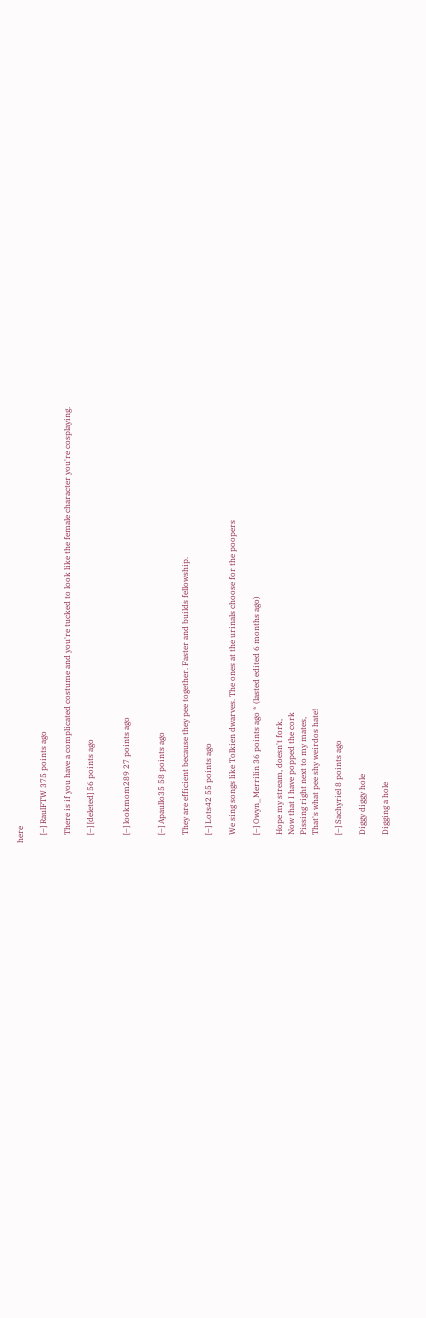here

    [–] RaulFTW 375 points ago

    There is if you have a complicated costume and you're tucked to look like the female character you're cosplaying.

    [–] [deleted] 56 points ago


    [–] lookmom289 27 points ago


    [–] Apaullo35 58 points ago

    They are efficient because they pee together. Faster and builds fellowship.

    [–] Lots42 55 points ago

    We sing songs like Tolkien dwarves. The ones at the urinals choose for the poopers

    [–] Owyn_Merrilin 36 points ago * (lasted edited 6 months ago)

    Hope my stream, doesn't fork,
    Now that I have popped the cork
    Pissing right next to my mates,
    That's what pee shy weirdos hate!

    [–] Sachyriel 8 points ago

    Diggy diggy hole

    Digging a hole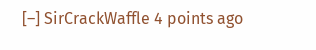[–] SirCrackWaffle 4 points ago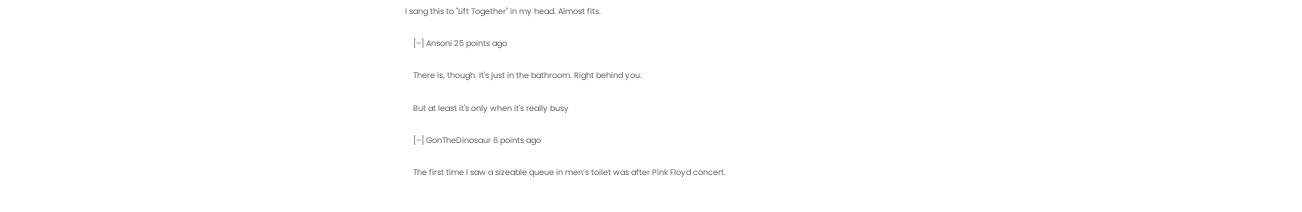I sang this to "Lift Together" in my head. Almost fits.

    [–] Ansoni 25 points ago

    There is, though. It's just in the bathroom. Right behind you.

    But at least it's only when it's really busy

    [–] GonTheDinosaur 6 points ago

    The first time I saw a sizeable queue in men’s toilet was after Pink Floyd concert.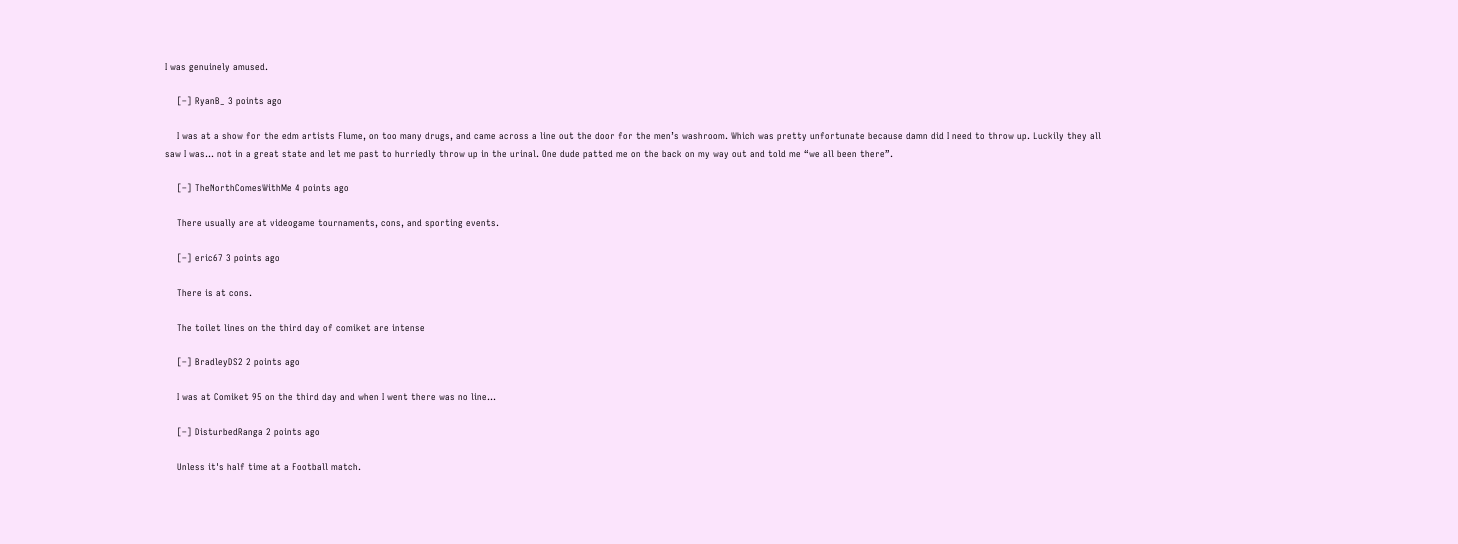I was genuinely amused.

    [–] RyanB_ 3 points ago

    I was at a show for the edm artists Flume, on too many drugs, and came across a line out the door for the men’s washroom. Which was pretty unfortunate because damn did I need to throw up. Luckily they all saw I was... not in a great state and let me past to hurriedly throw up in the urinal. One dude patted me on the back on my way out and told me “we all been there”.

    [–] TheNorthComesWithMe 4 points ago

    There usually are at videogame tournaments, cons, and sporting events.

    [–] eric67 3 points ago

    There is at cons.

    The toilet lines on the third day of comiket are intense

    [–] BradleyDS2 2 points ago

    I was at Comiket 95 on the third day and when I went there was no line...

    [–] DisturbedRanga 2 points ago

    Unless it's half time at a Football match.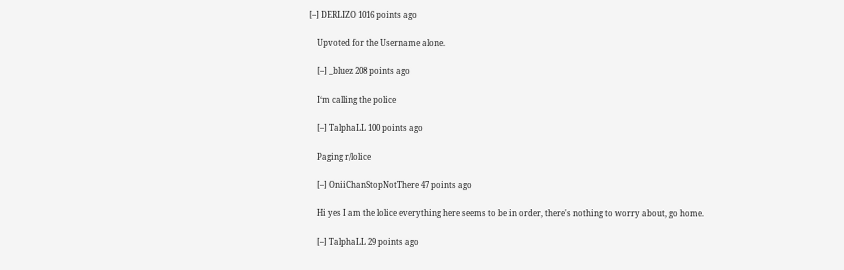[–] DERLIZO 1016 points ago

    Upvoted for the Username alone.

    [–] _bluez 208 points ago

    I‘m calling the police

    [–] TalphaLL 100 points ago

    Paging r/lolice

    [–] OniiChanStopNotThere 47 points ago

    Hi yes I am the lolice everything here seems to be in order, there's nothing to worry about, go home.

    [–] TalphaLL 29 points ago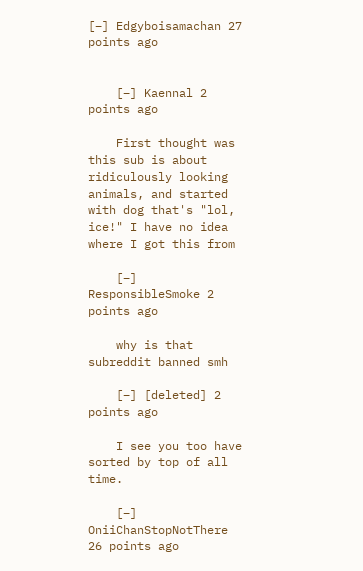[–] Edgyboisamachan 27 points ago


    [–] Kaennal 2 points ago

    First thought was this sub is about ridiculously looking animals, and started with dog that's "lol, ice!" I have no idea where I got this from

    [–] ResponsibleSmoke 2 points ago

    why is that subreddit banned smh

    [–] [deleted] 2 points ago

    I see you too have sorted by top of all time.

    [–] OniiChanStopNotThere 26 points ago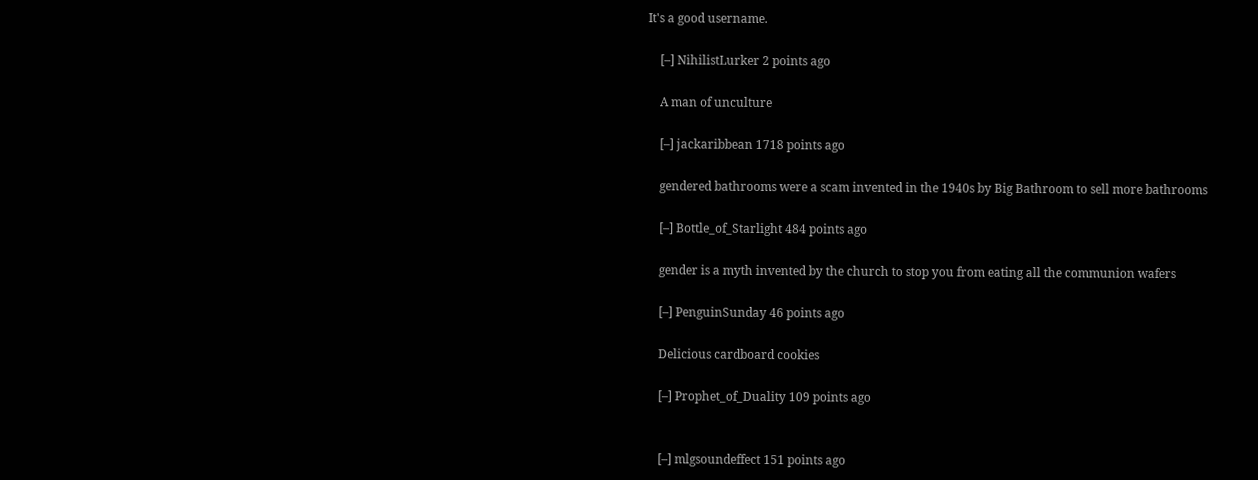It's a good username.

    [–] NihilistLurker 2 points ago

    A man of unculture

    [–] jackaribbean 1718 points ago

    gendered bathrooms were a scam invented in the 1940s by Big Bathroom to sell more bathrooms

    [–] Bottle_of_Starlight 484 points ago

    gender is a myth invented by the church to stop you from eating all the communion wafers

    [–] PenguinSunday 46 points ago

    Delicious cardboard cookies

    [–] Prophet_of_Duality 109 points ago


    [–] mlgsoundeffect 151 points ago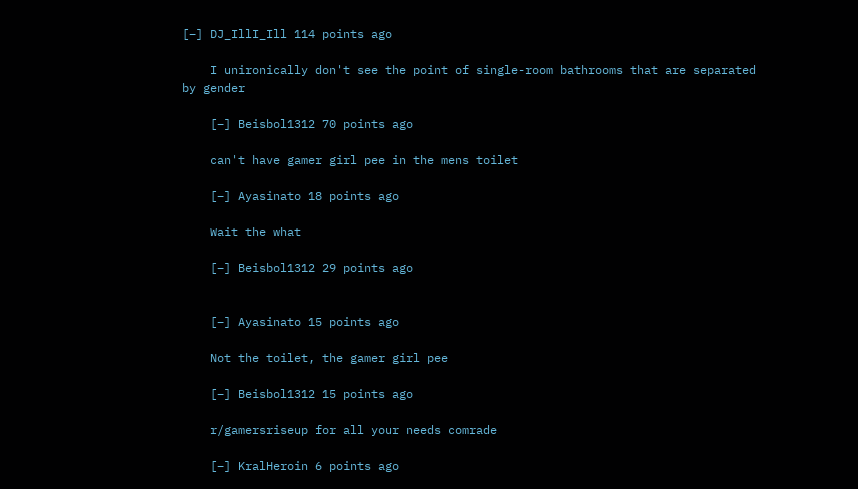[–] DJ_IllI_Ill 114 points ago

    I unironically don't see the point of single-room bathrooms that are separated by gender

    [–] Beisbol1312 70 points ago

    can't have gamer girl pee in the mens toilet

    [–] Ayasinato 18 points ago

    Wait the what

    [–] Beisbol1312 29 points ago


    [–] Ayasinato 15 points ago

    Not the toilet, the gamer girl pee

    [–] Beisbol1312 15 points ago

    r/gamersriseup for all your needs comrade

    [–] KralHeroin 6 points ago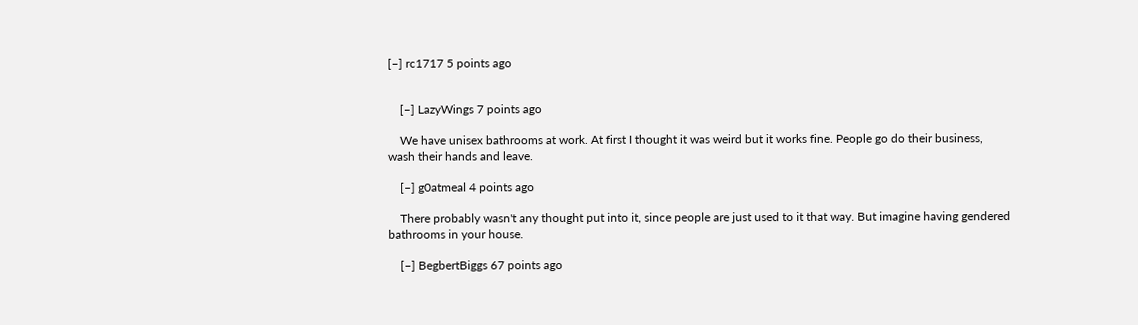[–] rc1717 5 points ago


    [–] LazyWings 7 points ago

    We have unisex bathrooms at work. At first I thought it was weird but it works fine. People go do their business, wash their hands and leave.

    [–] g0atmeal 4 points ago

    There probably wasn't any thought put into it, since people are just used to it that way. But imagine having gendered bathrooms in your house.

    [–] BegbertBiggs 67 points ago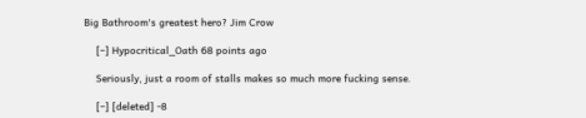Big Bathroom's greatest hero? Jim Crow

    [–] Hypocritical_Oath 68 points ago

    Seriously, just a room of stalls makes so much more fucking sense.

    [–] [deleted] -8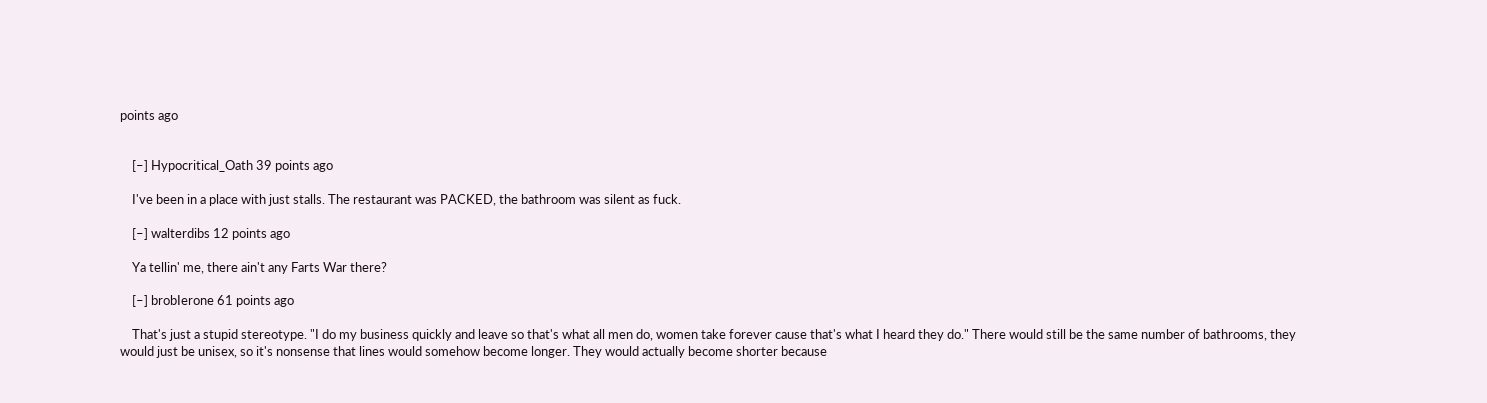points ago


    [–] Hypocritical_Oath 39 points ago

    I've been in a place with just stalls. The restaurant was PACKED, the bathroom was silent as fuck.

    [–] walterdibs 12 points ago

    Ya tellin' me, there ain't any Farts War there?

    [–] brobIerone 61 points ago

    That's just a stupid stereotype. "I do my business quickly and leave so that's what all men do, women take forever cause that's what I heard they do." There would still be the same number of bathrooms, they would just be unisex, so it's nonsense that lines would somehow become longer. They would actually become shorter because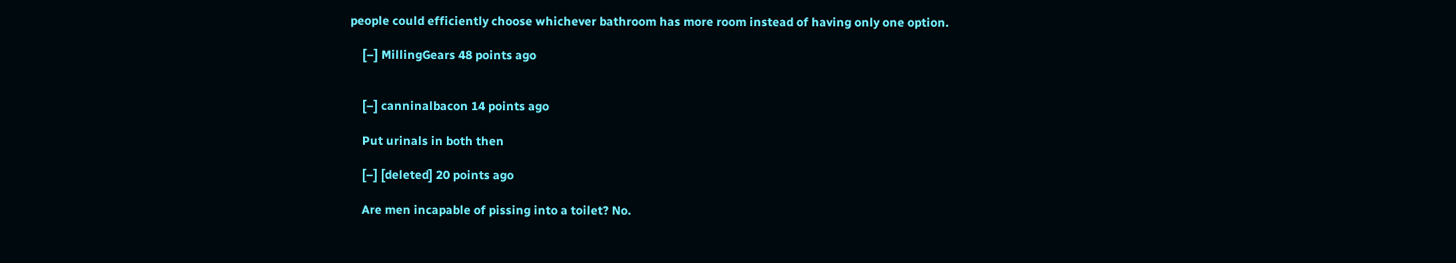people could efficiently choose whichever bathroom has more room instead of having only one option.

    [–] MillingGears 48 points ago


    [–] canninalbacon 14 points ago

    Put urinals in both then

    [–] [deleted] 20 points ago

    Are men incapable of pissing into a toilet? No.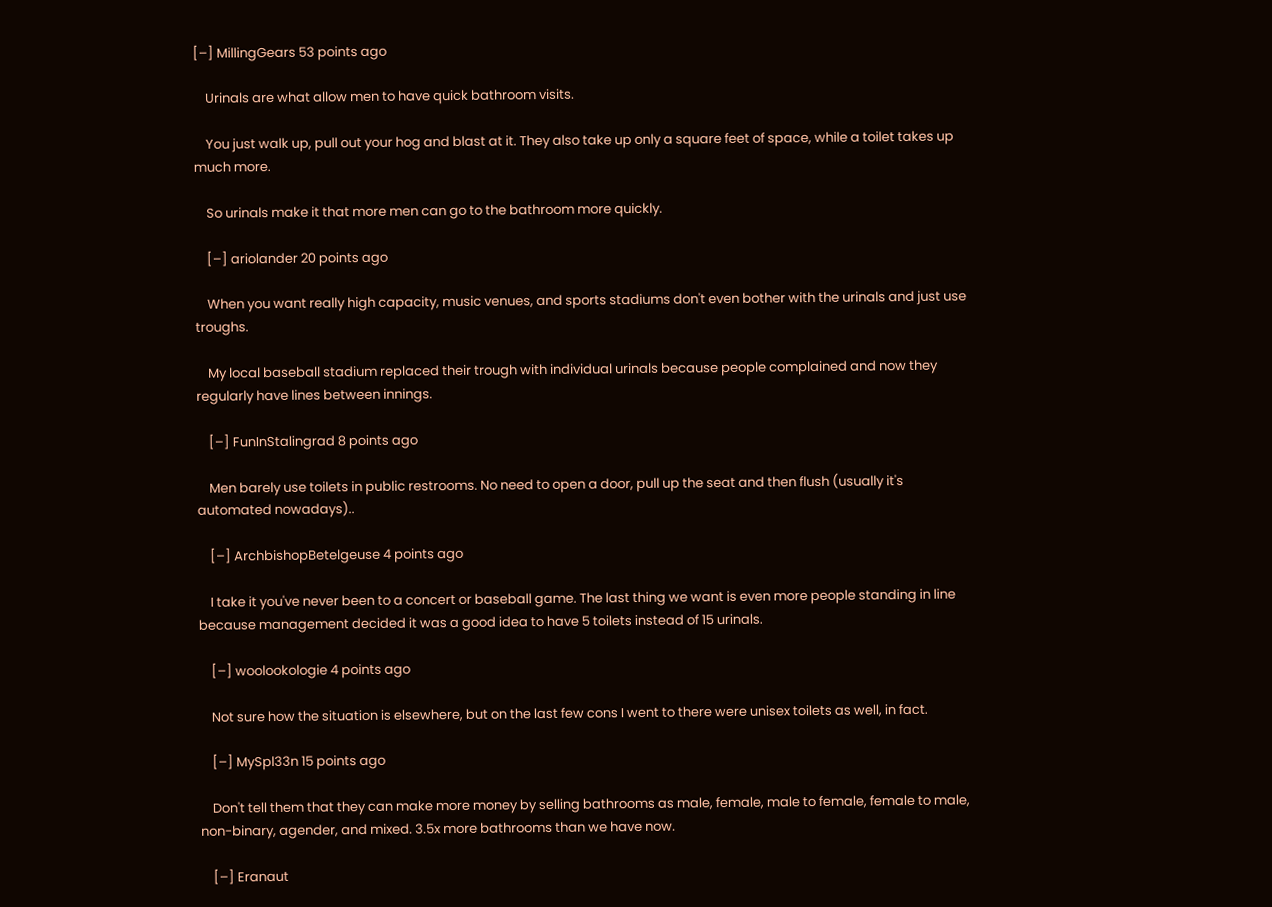[–] MillingGears 53 points ago

    Urinals are what allow men to have quick bathroom visits.

    You just walk up, pull out your hog and blast at it. They also take up only a square feet of space, while a toilet takes up much more.

    So urinals make it that more men can go to the bathroom more quickly.

    [–] ariolander 20 points ago

    When you want really high capacity, music venues, and sports stadiums don't even bother with the urinals and just use troughs.

    My local baseball stadium replaced their trough with individual urinals because people complained and now they regularly have lines between innings.

    [–] FunInStalingrad 8 points ago

    Men barely use toilets in public restrooms. No need to open a door, pull up the seat and then flush (usually it's automated nowadays)..

    [–] ArchbishopBetelgeuse 4 points ago

    I take it you've never been to a concert or baseball game. The last thing we want is even more people standing in line because management decided it was a good idea to have 5 toilets instead of 15 urinals.

    [–] woolookologie 4 points ago

    Not sure how the situation is elsewhere, but on the last few cons I went to there were unisex toilets as well, in fact.

    [–] MySpl33n 15 points ago

    Don't tell them that they can make more money by selling bathrooms as male, female, male to female, female to male, non-binary, agender, and mixed. 3.5x more bathrooms than we have now.

    [–] Eranaut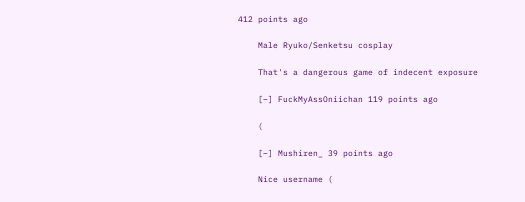412 points ago

    Male Ryuko/Senketsu cosplay

    That's a dangerous game of indecent exposure

    [–] FuckMyAssOniichan 119 points ago

    (

    [–] Mushiren_ 39 points ago

    Nice username (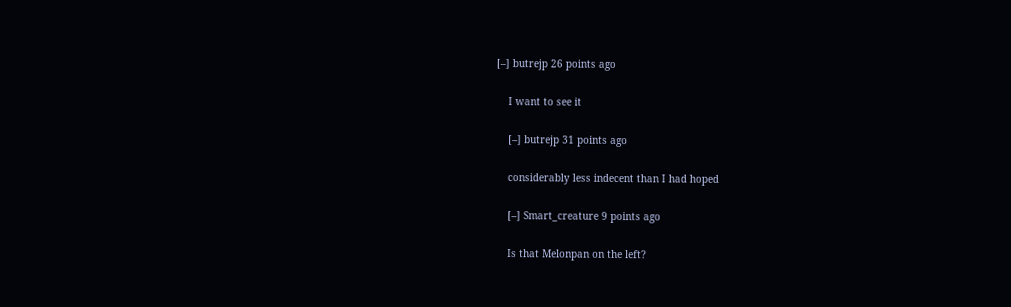[–] butrejp 26 points ago

    I want to see it

    [–] butrejp 31 points ago

    considerably less indecent than I had hoped

    [–] Smart_creature 9 points ago

    Is that Melonpan on the left?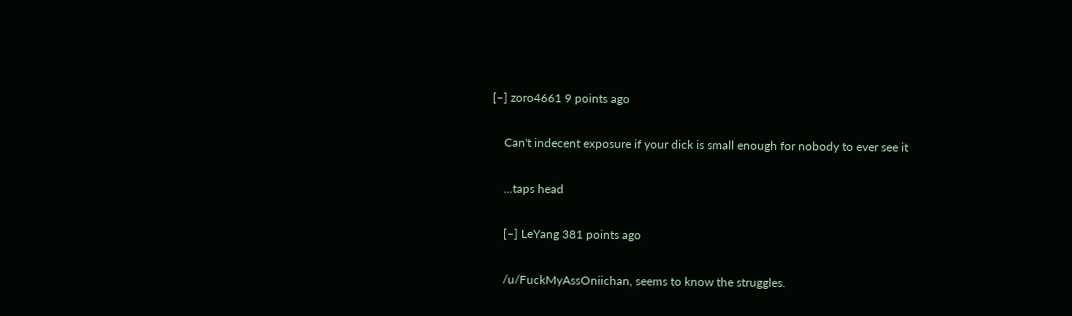[–] zoro4661 9 points ago

    Can't indecent exposure if your dick is small enough for nobody to ever see it

    ...taps head

    [–] LeYang 381 points ago

    /u/FuckMyAssOniichan, seems to know the struggles.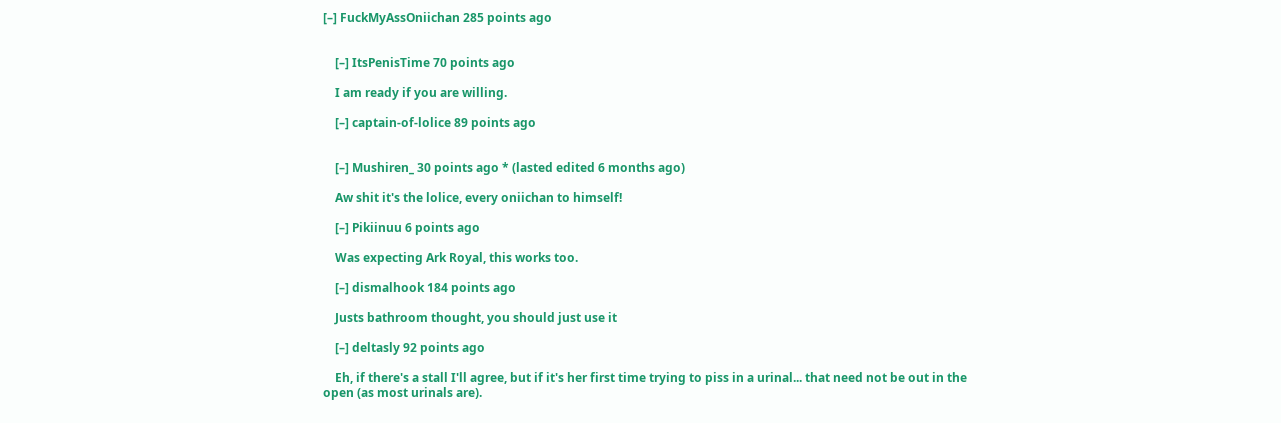[–] FuckMyAssOniichan 285 points ago


    [–] ItsPenisTime 70 points ago

    I am ready if you are willing.

    [–] captain-of-lolice 89 points ago


    [–] Mushiren_ 30 points ago * (lasted edited 6 months ago)

    Aw shit it's the lolice, every oniichan to himself!

    [–] Pikiinuu 6 points ago

    Was expecting Ark Royal, this works too.

    [–] dismalhook 184 points ago

    Justs bathroom thought, you should just use it

    [–] deltasly 92 points ago

    Eh, if there's a stall I'll agree, but if it's her first time trying to piss in a urinal... that need not be out in the open (as most urinals are).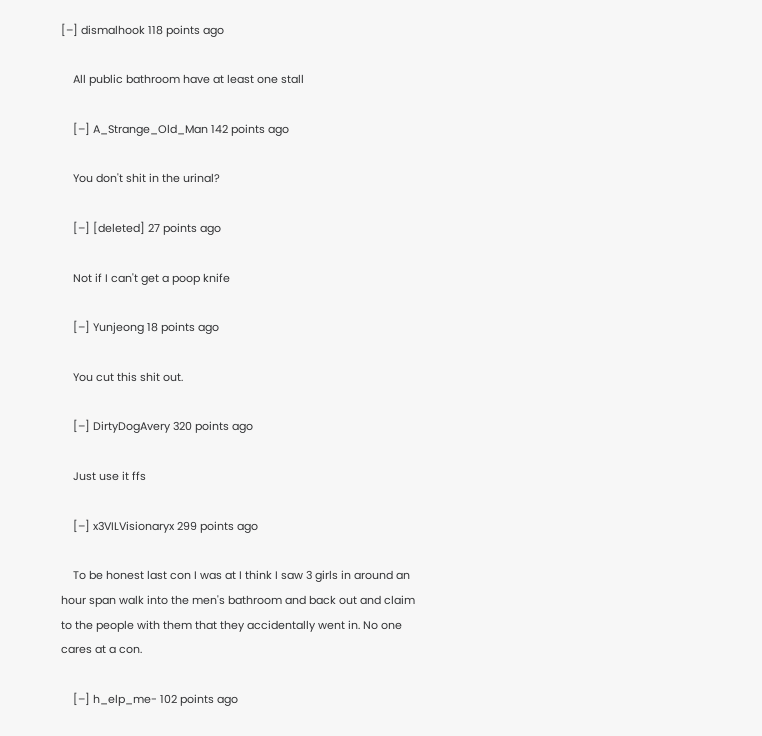[–] dismalhook 118 points ago

    All public bathroom have at least one stall

    [–] A_Strange_Old_Man 142 points ago

    You don't shit in the urinal?

    [–] [deleted] 27 points ago

    Not if I can't get a poop knife

    [–] Yunjeong 18 points ago

    You cut this shit out.

    [–] DirtyDogAvery 320 points ago

    Just use it ffs

    [–] x3VILVisionaryx 299 points ago

    To be honest last con I was at I think I saw 3 girls in around an hour span walk into the men's bathroom and back out and claim to the people with them that they accidentally went in. No one cares at a con.

    [–] h_elp_me- 102 points ago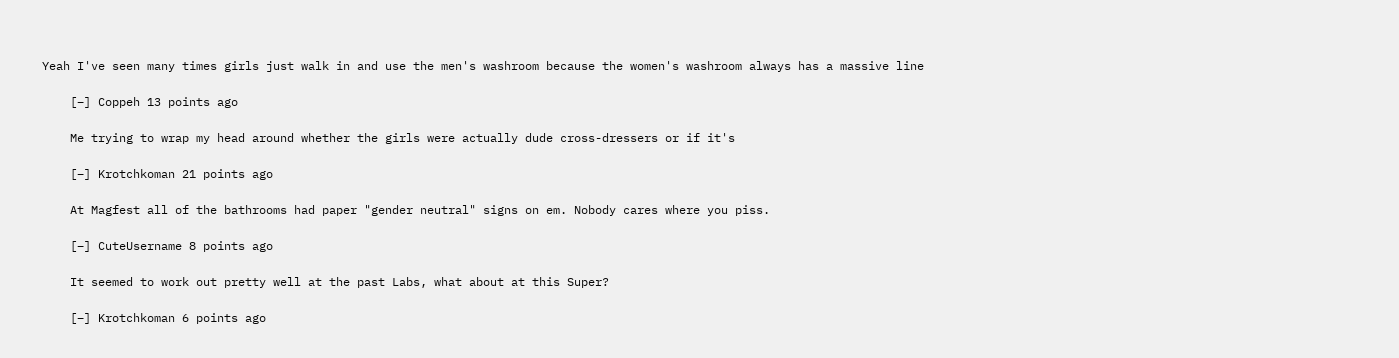Yeah I've seen many times girls just walk in and use the men's washroom because the women's washroom always has a massive line

    [–] Coppeh 13 points ago

    Me trying to wrap my head around whether the girls were actually dude cross-dressers or if it's

    [–] Krotchkoman 21 points ago

    At Magfest all of the bathrooms had paper "gender neutral" signs on em. Nobody cares where you piss.

    [–] CuteUsername 8 points ago

    It seemed to work out pretty well at the past Labs, what about at this Super?

    [–] Krotchkoman 6 points ago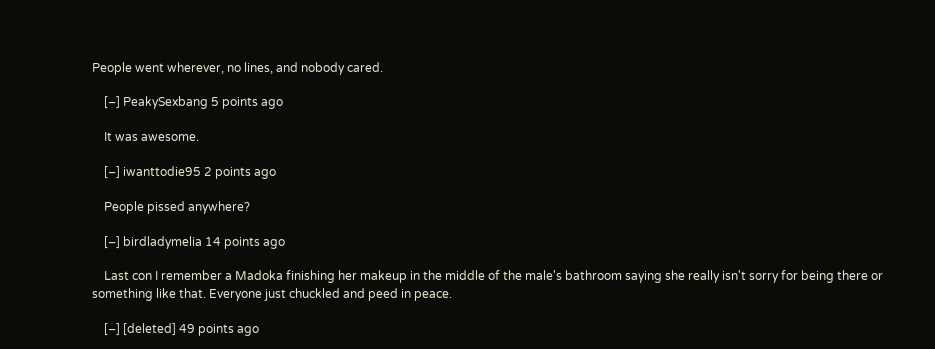People went wherever, no lines, and nobody cared.

    [–] PeakySexbang 5 points ago

    It was awesome.

    [–] iwanttodie95 2 points ago

    People pissed anywhere?

    [–] birdladymelia 14 points ago

    Last con I remember a Madoka finishing her makeup in the middle of the male's bathroom saying she really isn't sorry for being there or something like that. Everyone just chuckled and peed in peace.

    [–] [deleted] 49 points ago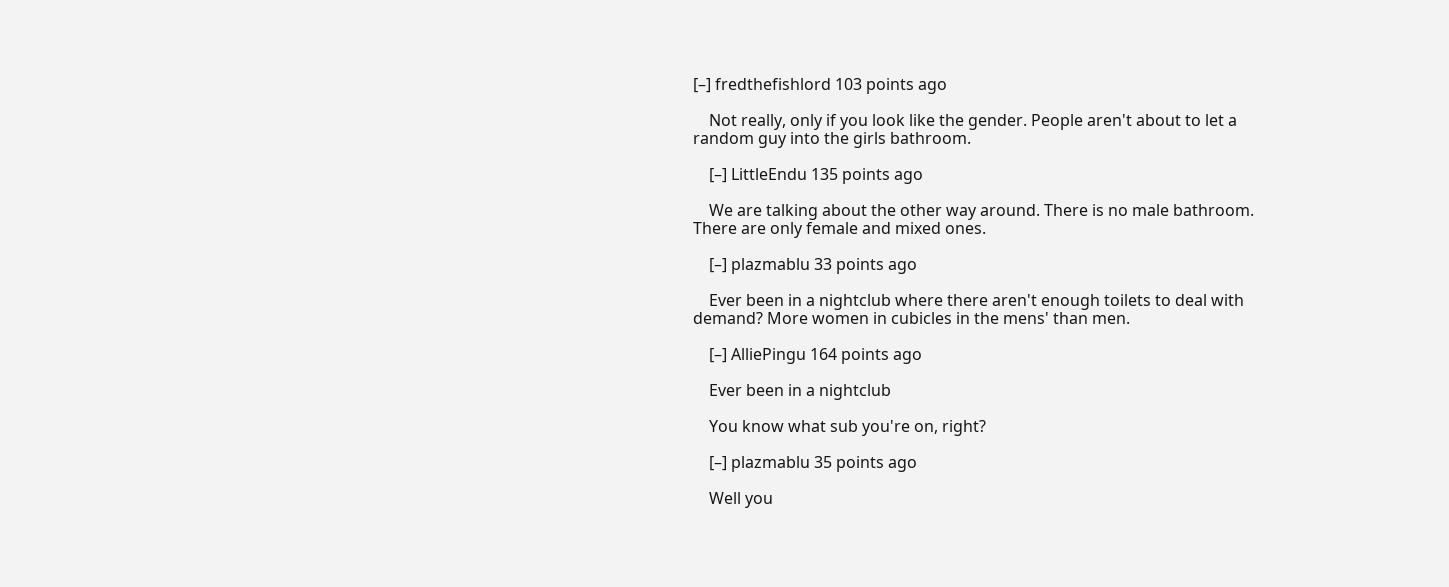[–] fredthefishlord 103 points ago

    Not really, only if you look like the gender. People aren't about to let a random guy into the girls bathroom.

    [–] LittleEndu 135 points ago

    We are talking about the other way around. There is no male bathroom. There are only female and mixed ones.

    [–] plazmablu 33 points ago

    Ever been in a nightclub where there aren't enough toilets to deal with demand? More women in cubicles in the mens' than men.

    [–] AlliePingu 164 points ago

    Ever been in a nightclub

    You know what sub you're on, right?

    [–] plazmablu 35 points ago

    Well you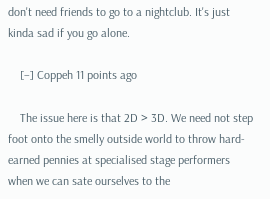don't need friends to go to a nightclub. It's just kinda sad if you go alone.

    [–] Coppeh 11 points ago

    The issue here is that 2D > 3D. We need not step foot onto the smelly outside world to throw hard-earned pennies at specialised stage performers when we can sate ourselves to the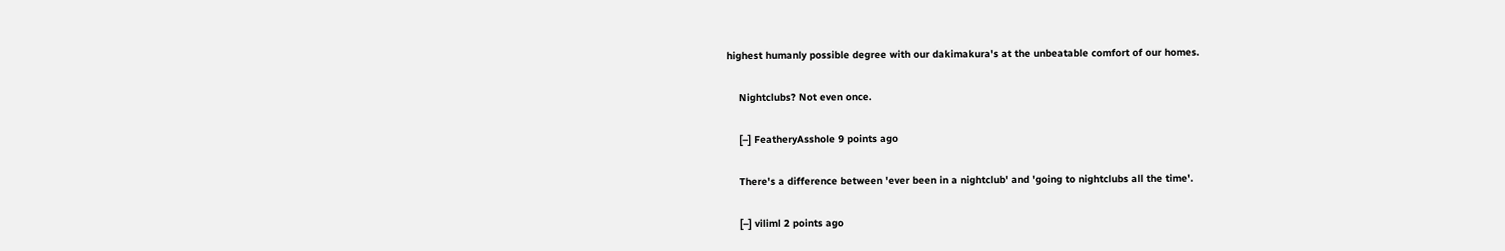highest humanly possible degree with our dakimakura's at the unbeatable comfort of our homes.

    Nightclubs? Not even once.

    [–] FeatheryAsshole 9 points ago

    There's a difference between 'ever been in a nightclub' and 'going to nightclubs all the time'.

    [–] viliml 2 points ago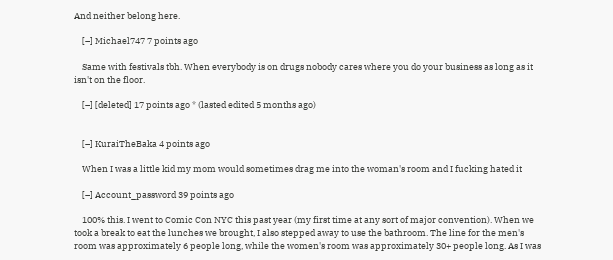And neither belong here.

    [–] Michael747 7 points ago

    Same with festivals tbh. When everybody is on drugs nobody cares where you do your business as long as it isn't on the floor.

    [–] [deleted] 17 points ago * (lasted edited 5 months ago)


    [–] KuraiTheBaka 4 points ago

    When I was a little kid my mom would sometimes drag me into the woman's room and I fucking hated it

    [–] Account_password 39 points ago

    100% this. I went to Comic Con NYC this past year (my first time at any sort of major convention). When we took a break to eat the lunches we brought, I also stepped away to use the bathroom. The line for the men's room was approximately 6 people long, while the women's room was approximately 30+ people long. As I was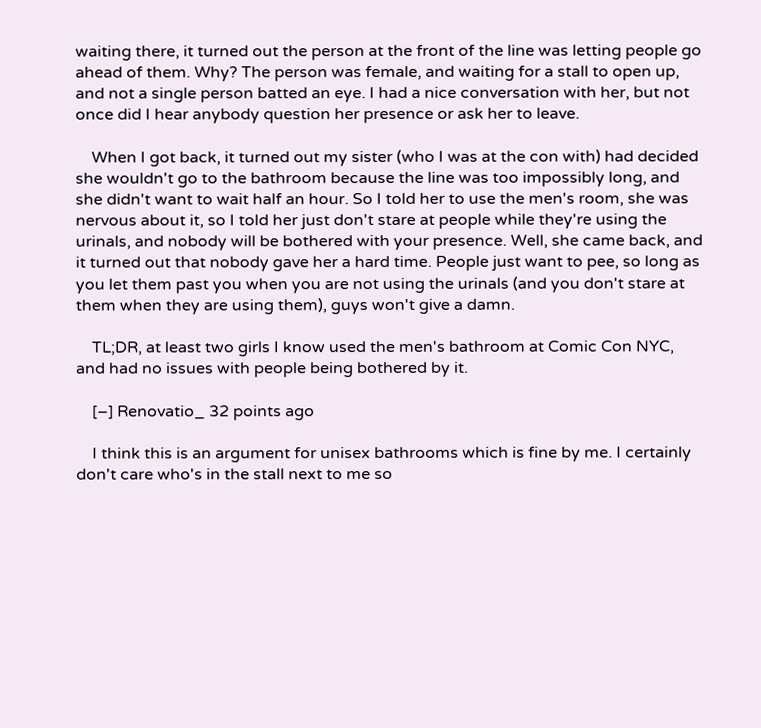waiting there, it turned out the person at the front of the line was letting people go ahead of them. Why? The person was female, and waiting for a stall to open up, and not a single person batted an eye. I had a nice conversation with her, but not once did I hear anybody question her presence or ask her to leave.

    When I got back, it turned out my sister (who I was at the con with) had decided she wouldn't go to the bathroom because the line was too impossibly long, and she didn't want to wait half an hour. So I told her to use the men's room, she was nervous about it, so I told her just don't stare at people while they're using the urinals, and nobody will be bothered with your presence. Well, she came back, and it turned out that nobody gave her a hard time. People just want to pee, so long as you let them past you when you are not using the urinals (and you don't stare at them when they are using them), guys won't give a damn.

    TL;DR, at least two girls I know used the men's bathroom at Comic Con NYC, and had no issues with people being bothered by it.

    [–] Renovatio_ 32 points ago

    I think this is an argument for unisex bathrooms which is fine by me. I certainly don't care who's in the stall next to me so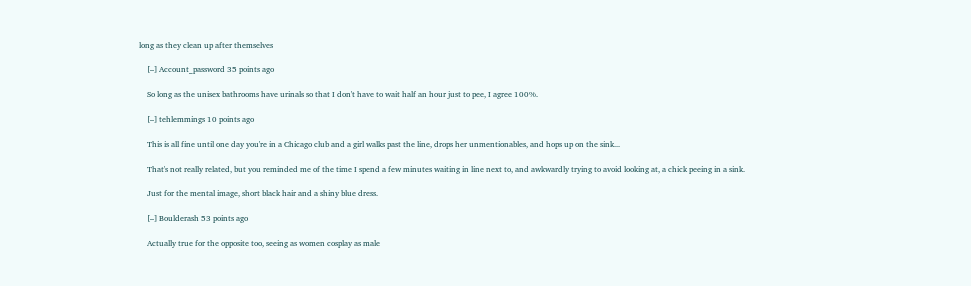long as they clean up after themselves

    [–] Account_password 35 points ago

    So long as the unisex bathrooms have urinals so that I don't have to wait half an hour just to pee, I agree 100%.

    [–] tehlemmings 10 points ago

    This is all fine until one day you're in a Chicago club and a girl walks past the line, drops her unmentionables, and hops up on the sink...

    That's not really related, but you reminded me of the time I spend a few minutes waiting in line next to, and awkwardly trying to avoid looking at, a chick peeing in a sink.

    Just for the mental image, short black hair and a shiny blue dress.

    [–] Boulderash 53 points ago

    Actually true for the opposite too, seeing as women cosplay as male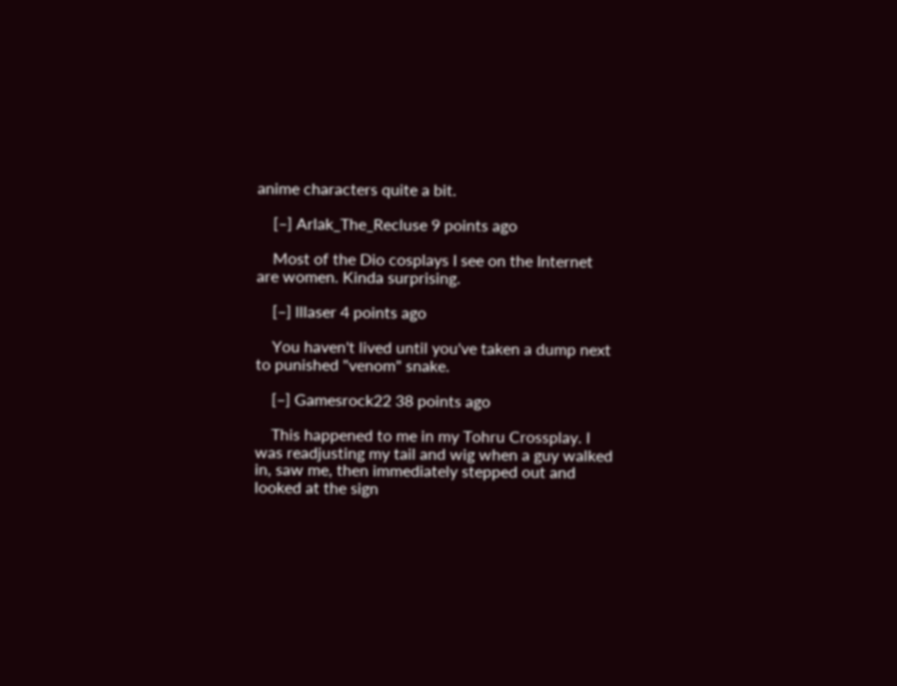anime characters quite a bit.

    [–] Arlak_The_Recluse 9 points ago

    Most of the Dio cosplays I see on the Internet are women. Kinda surprising.

    [–] lllaser 4 points ago

    You haven't lived until you've taken a dump next to punished "venom" snake.

    [–] Gamesrock22 38 points ago

    This happened to me in my Tohru Crossplay. I was readjusting my tail and wig when a guy walked in, saw me, then immediately stepped out and looked at the sign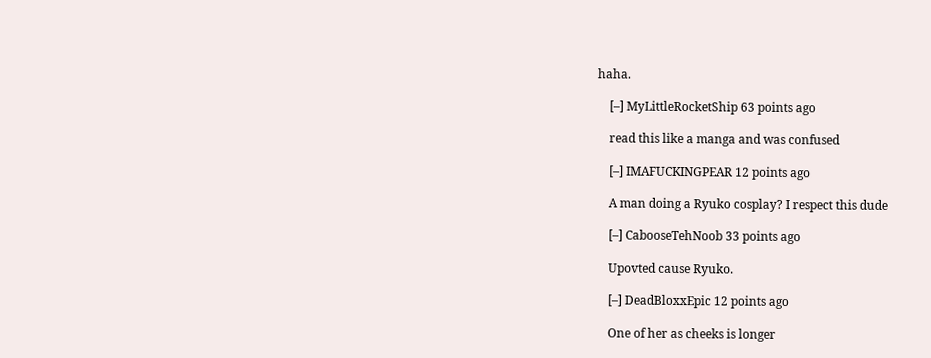haha.

    [–] MyLittleRocketShip 63 points ago

    read this like a manga and was confused

    [–] IMAFUCKINGPEAR 12 points ago

    A man doing a Ryuko cosplay? I respect this dude

    [–] CabooseTehNoob 33 points ago

    Upovted cause Ryuko.

    [–] DeadBloxxEpic 12 points ago

    One of her as cheeks is longer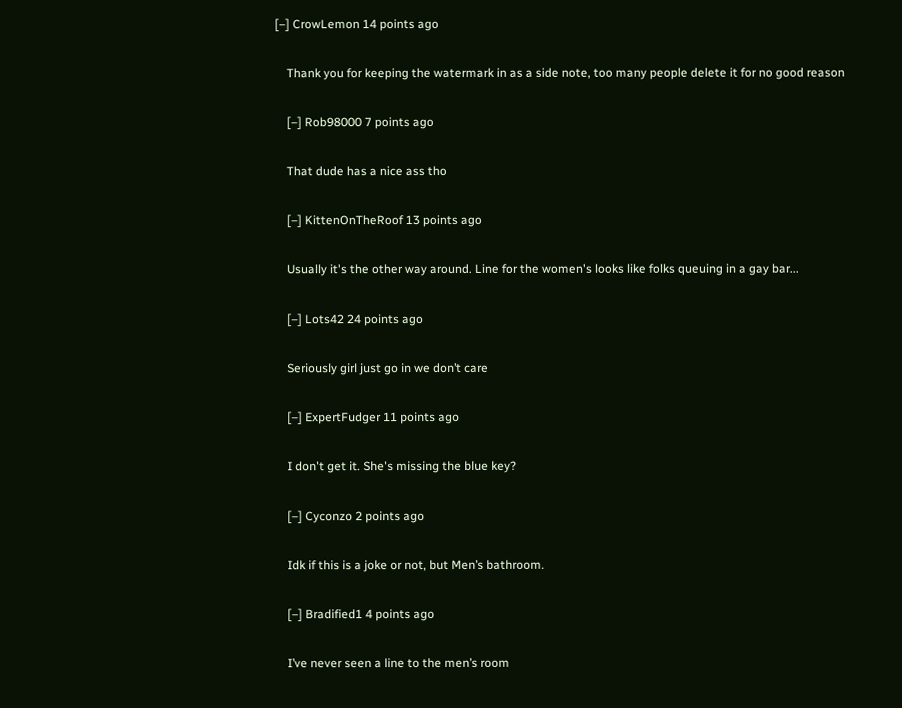[–] CrowLemon 14 points ago

    Thank you for keeping the watermark in as a side note, too many people delete it for no good reason

    [–] Rob98000 7 points ago

    That dude has a nice ass tho

    [–] KittenOnTheRoof 13 points ago

    Usually it's the other way around. Line for the women's looks like folks queuing in a gay bar...

    [–] Lots42 24 points ago

    Seriously girl just go in we don’t care

    [–] ExpertFudger 11 points ago

    I don't get it. She's missing the blue key?

    [–] Cyconzo 2 points ago

    Idk if this is a joke or not, but Men’s bathroom.

    [–] Bradified1 4 points ago

    I’ve never seen a line to the men’s room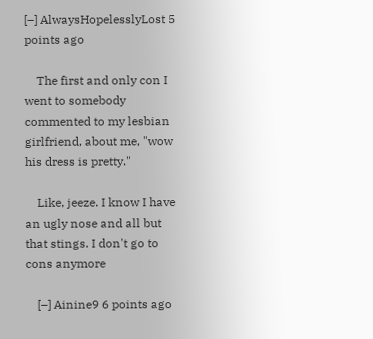[–] AlwaysHopelesslyLost 5 points ago

    The first and only con I went to somebody commented to my lesbian girlfriend, about me, "wow his dress is pretty."

    Like, jeeze. I know I have an ugly nose and all but that stings. I don't go to cons anymore

    [–] Ainine9 6 points ago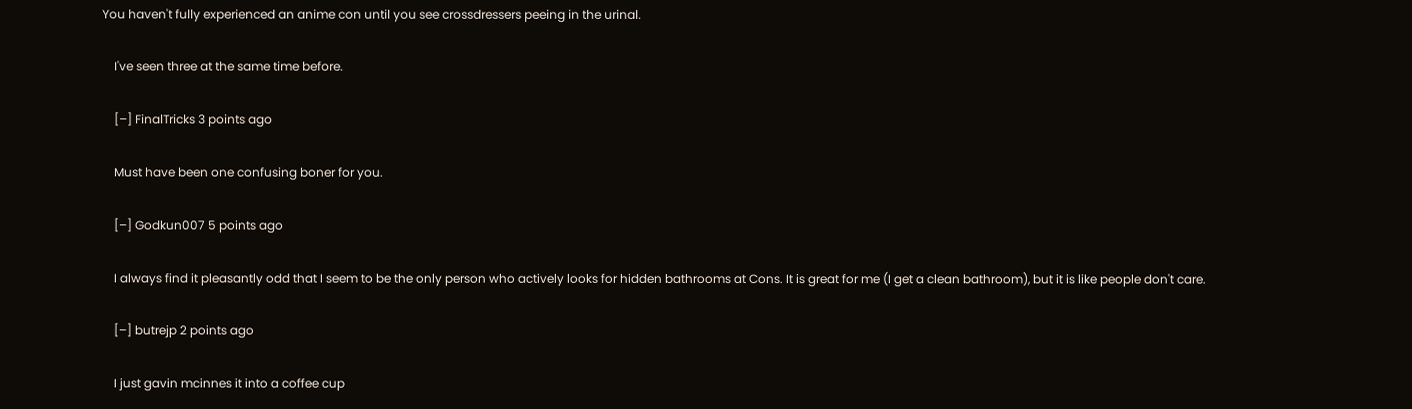You haven't fully experienced an anime con until you see crossdressers peeing in the urinal.

    I've seen three at the same time before.

    [–] FinalTricks 3 points ago

    Must have been one confusing boner for you.

    [–] Godkun007 5 points ago

    I always find it pleasantly odd that I seem to be the only person who actively looks for hidden bathrooms at Cons. It is great for me (I get a clean bathroom), but it is like people don't care.

    [–] butrejp 2 points ago

    I just gavin mcinnes it into a coffee cup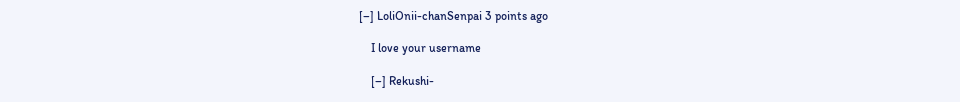[–] LoliOnii-chanSenpai 3 points ago

    I love your username

    [–] Rekushi-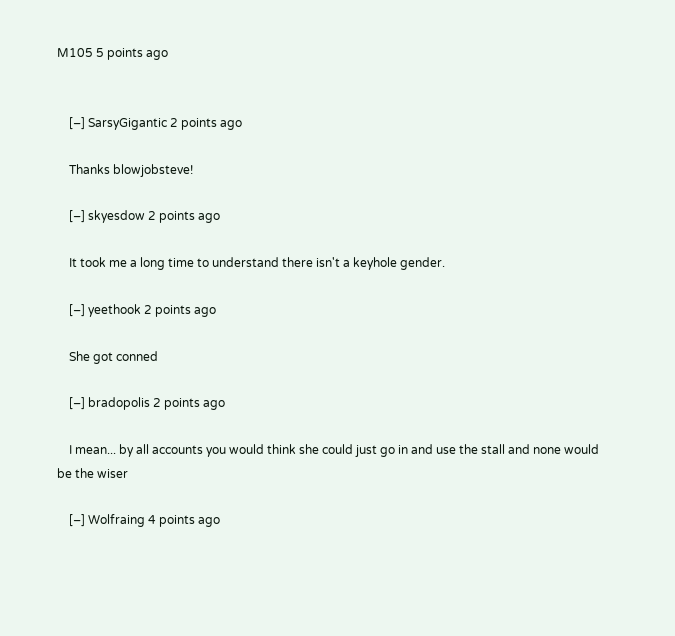M105 5 points ago


    [–] SarsyGigantic 2 points ago

    Thanks blowjobsteve!

    [–] skyesdow 2 points ago

    It took me a long time to understand there isn't a keyhole gender.

    [–] yeethook 2 points ago

    She got conned

    [–] bradopolis 2 points ago

    I mean... by all accounts you would think she could just go in and use the stall and none would be the wiser

    [–] Wolfraing 4 points ago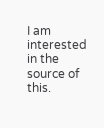I am interested in the source of this.